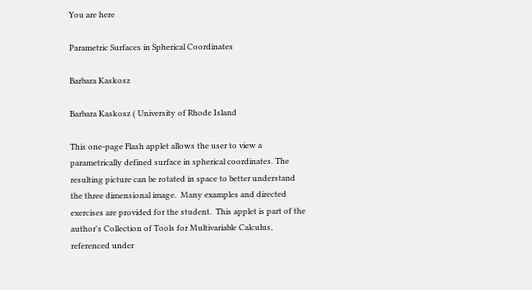You are here

Parametric Surfaces in Spherical Coordinates

Barbara Kaskosz

Barbara Kaskosz ( University of Rhode Island

This one-page Flash applet allows the user to view a parametrically defined surface in spherical coordinates. The resulting picture can be rotated in space to better understand the three dimensional image.  Many examples and directed exercises are provided for the student.  This applet is part of the author's Collection of Tools for Multivariable Calculus, referenced under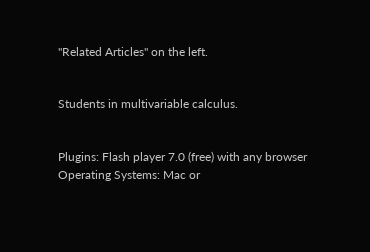"Related Articles" on the left.


Students in multivariable calculus.


Plugins: Flash player 7.0 (free) with any browser
Operating Systems: Mac or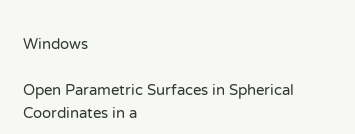Windows

Open Parametric Surfaces in Spherical Coordinates in a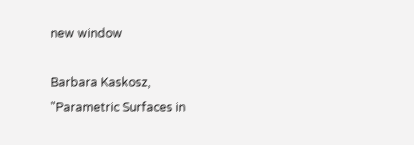new window

Barbara Kaskosz, "Parametric Surfaces in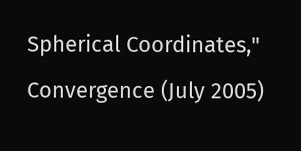Spherical Coordinates," Convergence (July 2005)